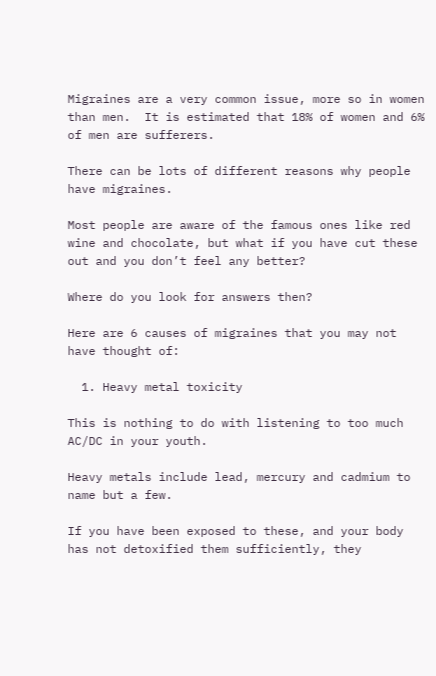Migraines are a very common issue, more so in women than men.  It is estimated that 18% of women and 6% of men are sufferers.

There can be lots of different reasons why people have migraines.

Most people are aware of the famous ones like red wine and chocolate, but what if you have cut these out and you don’t feel any better?

Where do you look for answers then?

Here are 6 causes of migraines that you may not have thought of:

  1. Heavy metal toxicity

This is nothing to do with listening to too much AC/DC in your youth.

Heavy metals include lead, mercury and cadmium to name but a few.

If you have been exposed to these, and your body has not detoxified them sufficiently, they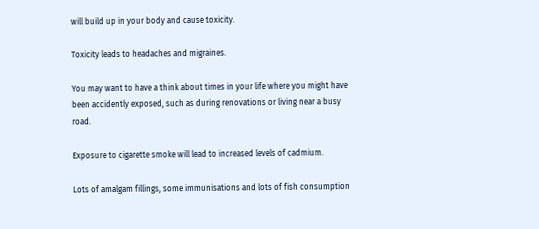will build up in your body and cause toxicity.

Toxicity leads to headaches and migraines.

You may want to have a think about times in your life where you might have been accidently exposed, such as during renovations or living near a busy road.

Exposure to cigarette smoke will lead to increased levels of cadmium.

Lots of amalgam fillings, some immunisations and lots of fish consumption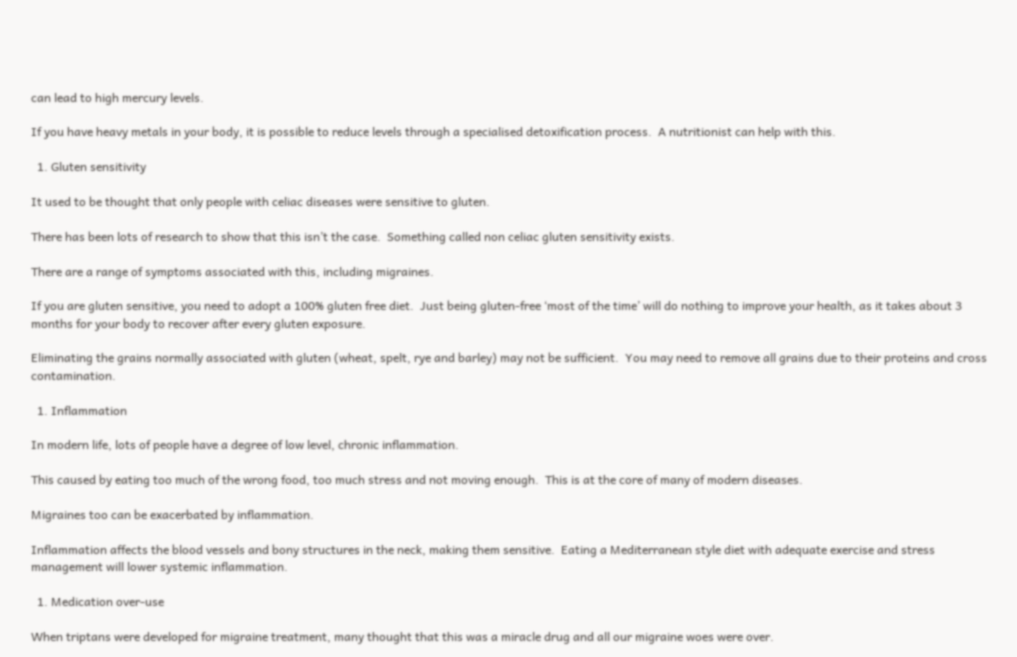can lead to high mercury levels.

If you have heavy metals in your body, it is possible to reduce levels through a specialised detoxification process.  A nutritionist can help with this.

  1. Gluten sensitivity

It used to be thought that only people with celiac diseases were sensitive to gluten.

There has been lots of research to show that this isn’t the case.  Something called non celiac gluten sensitivity exists.

There are a range of symptoms associated with this, including migraines.

If you are gluten sensitive, you need to adopt a 100% gluten free diet.  Just being gluten-free ‘most of the time’ will do nothing to improve your health, as it takes about 3 months for your body to recover after every gluten exposure.

Eliminating the grains normally associated with gluten (wheat, spelt, rye and barley) may not be sufficient.  You may need to remove all grains due to their proteins and cross contamination.

  1. Inflammation

In modern life, lots of people have a degree of low level, chronic inflammation.

This caused by eating too much of the wrong food, too much stress and not moving enough.  This is at the core of many of modern diseases.

Migraines too can be exacerbated by inflammation.

Inflammation affects the blood vessels and bony structures in the neck, making them sensitive.  Eating a Mediterranean style diet with adequate exercise and stress management will lower systemic inflammation.

  1. Medication over-use

When triptans were developed for migraine treatment, many thought that this was a miracle drug and all our migraine woes were over.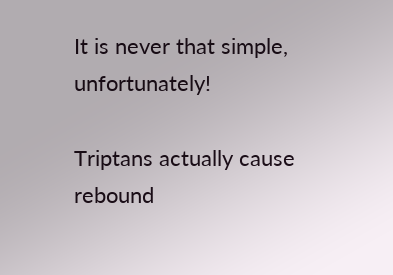It is never that simple, unfortunately!

Triptans actually cause rebound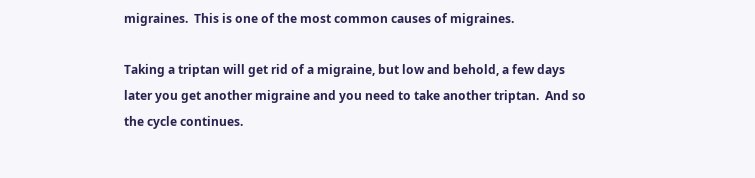migraines.  This is one of the most common causes of migraines.

Taking a triptan will get rid of a migraine, but low and behold, a few days later you get another migraine and you need to take another triptan.  And so the cycle continues.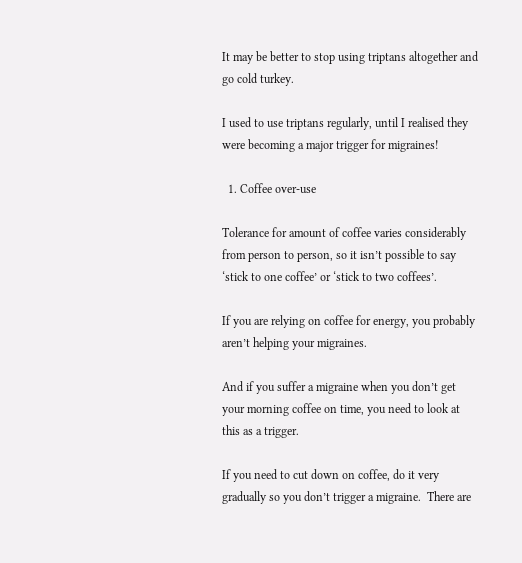It may be better to stop using triptans altogether and go cold turkey.

I used to use triptans regularly, until I realised they were becoming a major trigger for migraines!

  1. Coffee over-use

Tolerance for amount of coffee varies considerably from person to person, so it isn’t possible to say ‘stick to one coffee’ or ‘stick to two coffees’.

If you are relying on coffee for energy, you probably aren’t helping your migraines.

And if you suffer a migraine when you don’t get your morning coffee on time, you need to look at this as a trigger.

If you need to cut down on coffee, do it very gradually so you don’t trigger a migraine.  There are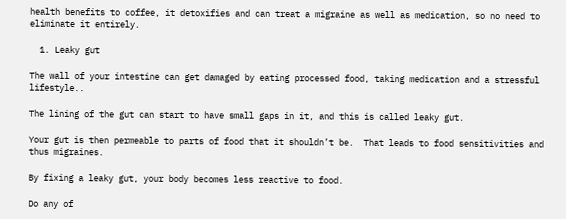health benefits to coffee, it detoxifies and can treat a migraine as well as medication, so no need to eliminate it entirely.

  1. Leaky gut

The wall of your intestine can get damaged by eating processed food, taking medication and a stressful lifestyle..

The lining of the gut can start to have small gaps in it, and this is called leaky gut.

Your gut is then permeable to parts of food that it shouldn’t be.  That leads to food sensitivities and thus migraines.

By fixing a leaky gut, your body becomes less reactive to food.

Do any of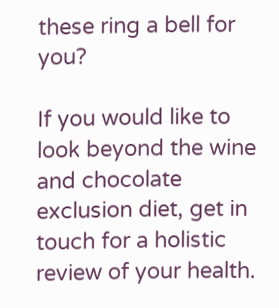these ring a bell for you?

If you would like to look beyond the wine and chocolate exclusion diet, get in touch for a holistic review of your health.